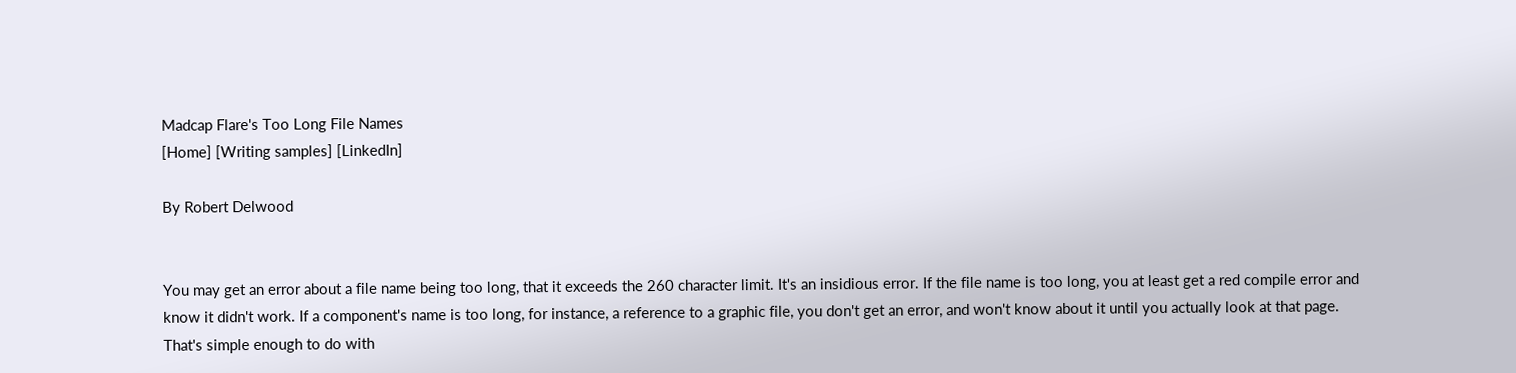Madcap Flare's Too Long File Names
[Home] [Writing samples] [LinkedIn]

By Robert Delwood


You may get an error about a file name being too long, that it exceeds the 260 character limit. It's an insidious error. If the file name is too long, you at least get a red compile error and know it didn't work. If a component's name is too long, for instance, a reference to a graphic file, you don't get an error, and won't know about it until you actually look at that page. That's simple enough to do with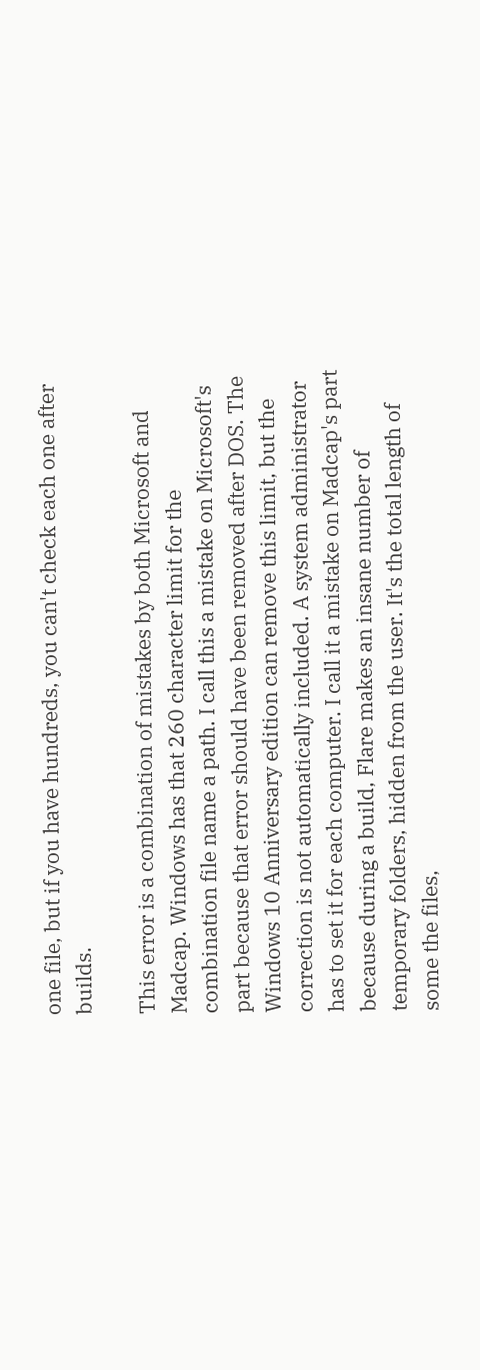one file, but if you have hundreds, you can't check each one after builds.

This error is a combination of mistakes by both Microsoft and Madcap. Windows has that 260 character limit for the combination file name a path. I call this a mistake on Microsoft's part because that error should have been removed after DOS. The Windows 10 Anniversary edition can remove this limit, but the correction is not automatically included. A system administrator has to set it for each computer. I call it a mistake on Madcap's part because during a build, Flare makes an insane number of temporary folders, hidden from the user. It's the total length of some the files,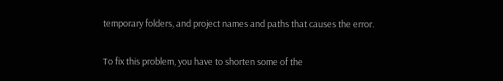temporary folders, and project names and paths that causes the error.

To fix this problem, you have to shorten some of the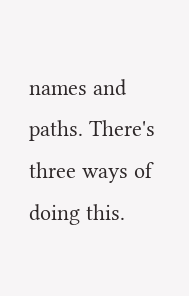names and paths. There's three ways of doing this.